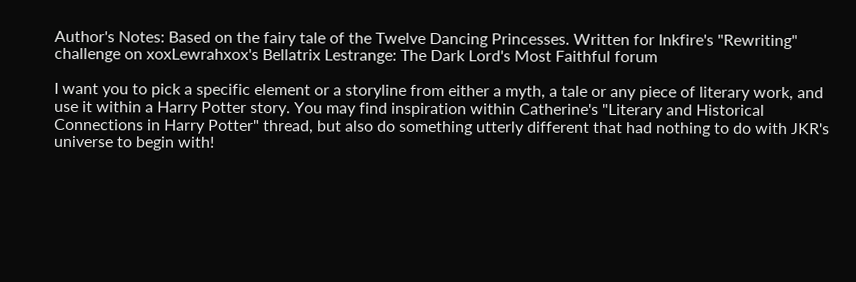Author's Notes: Based on the fairy tale of the Twelve Dancing Princesses. Written for Inkfire's "Rewriting" challenge on xoxLewrahxox's Bellatrix Lestrange: The Dark Lord's Most Faithful forum

I want you to pick a specific element or a storyline from either a myth, a tale or any piece of literary work, and use it within a Harry Potter story. You may find inspiration within Catherine's "Literary and Historical Connections in Harry Potter" thread, but also do something utterly different that had nothing to do with JKR's universe to begin with!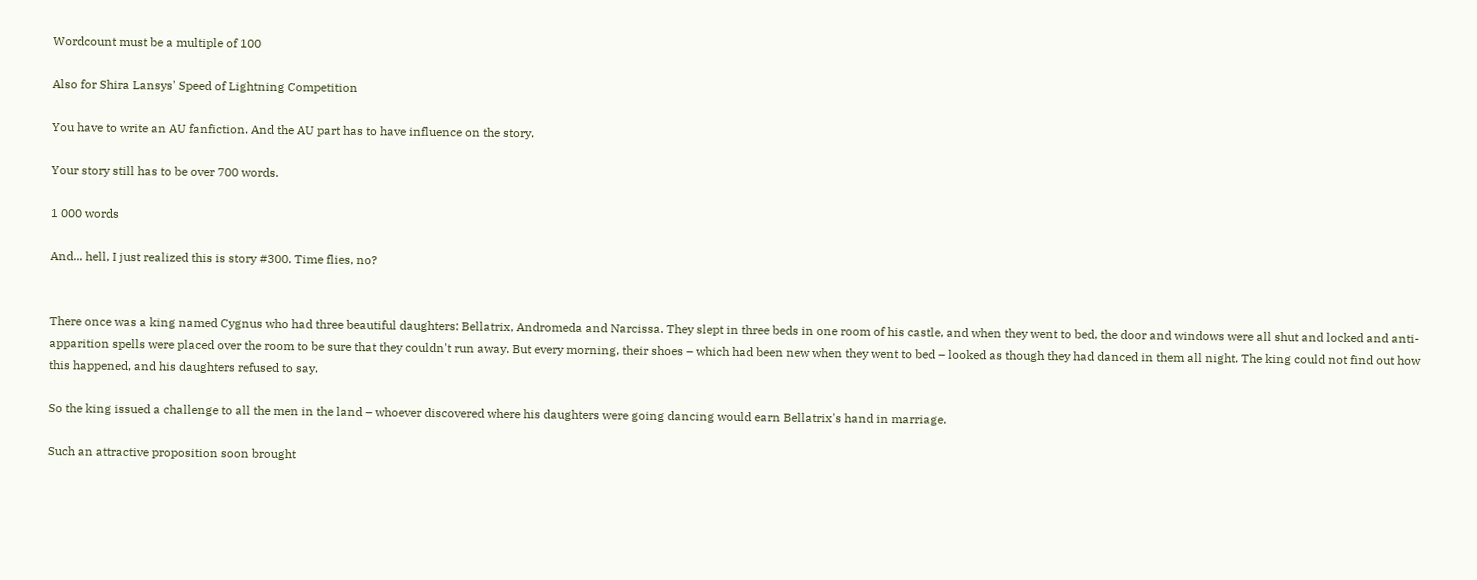Wordcount must be a multiple of 100

Also for Shira Lansys' Speed of Lightning Competition

You have to write an AU fanfiction. And the AU part has to have influence on the story.

Your story still has to be over 700 words.

1 000 words

And... hell, I just realized this is story #300. Time flies, no?


There once was a king named Cygnus who had three beautiful daughters: Bellatrix, Andromeda and Narcissa. They slept in three beds in one room of his castle, and when they went to bed, the door and windows were all shut and locked and anti-apparition spells were placed over the room to be sure that they couldn't run away. But every morning, their shoes – which had been new when they went to bed – looked as though they had danced in them all night. The king could not find out how this happened, and his daughters refused to say.

So the king issued a challenge to all the men in the land – whoever discovered where his daughters were going dancing would earn Bellatrix's hand in marriage.

Such an attractive proposition soon brought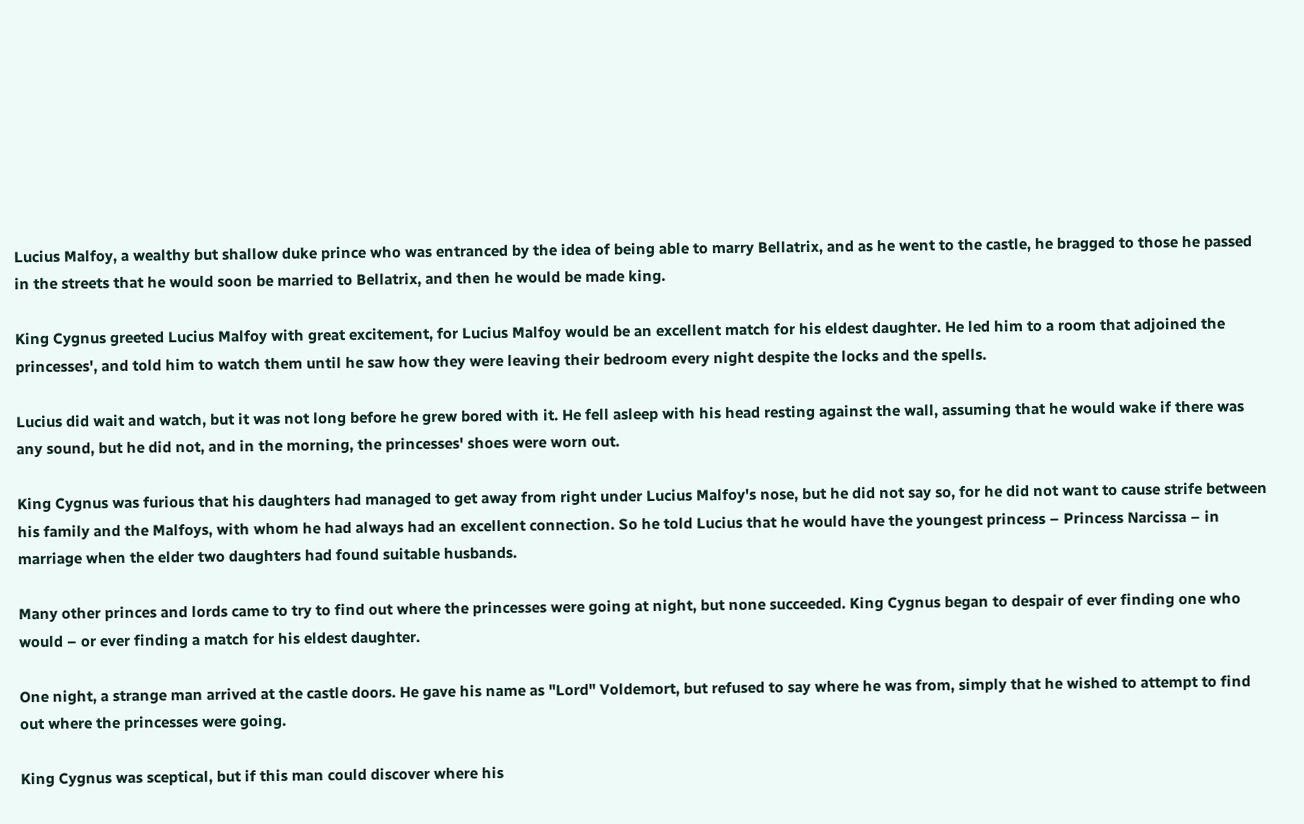Lucius Malfoy, a wealthy but shallow duke prince who was entranced by the idea of being able to marry Bellatrix, and as he went to the castle, he bragged to those he passed in the streets that he would soon be married to Bellatrix, and then he would be made king.

King Cygnus greeted Lucius Malfoy with great excitement, for Lucius Malfoy would be an excellent match for his eldest daughter. He led him to a room that adjoined the princesses', and told him to watch them until he saw how they were leaving their bedroom every night despite the locks and the spells.

Lucius did wait and watch, but it was not long before he grew bored with it. He fell asleep with his head resting against the wall, assuming that he would wake if there was any sound, but he did not, and in the morning, the princesses' shoes were worn out.

King Cygnus was furious that his daughters had managed to get away from right under Lucius Malfoy's nose, but he did not say so, for he did not want to cause strife between his family and the Malfoys, with whom he had always had an excellent connection. So he told Lucius that he would have the youngest princess – Princess Narcissa – in marriage when the elder two daughters had found suitable husbands.

Many other princes and lords came to try to find out where the princesses were going at night, but none succeeded. King Cygnus began to despair of ever finding one who would – or ever finding a match for his eldest daughter.

One night, a strange man arrived at the castle doors. He gave his name as "Lord" Voldemort, but refused to say where he was from, simply that he wished to attempt to find out where the princesses were going.

King Cygnus was sceptical, but if this man could discover where his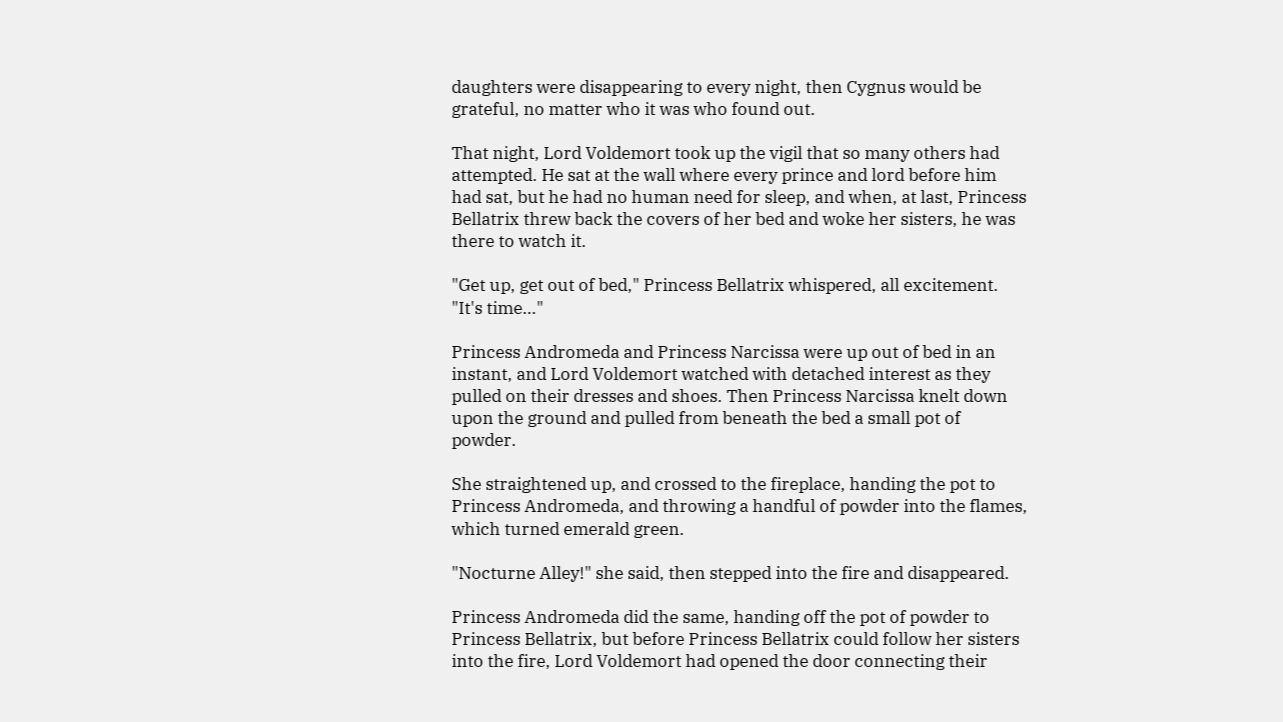daughters were disappearing to every night, then Cygnus would be grateful, no matter who it was who found out.

That night, Lord Voldemort took up the vigil that so many others had attempted. He sat at the wall where every prince and lord before him had sat, but he had no human need for sleep, and when, at last, Princess Bellatrix threw back the covers of her bed and woke her sisters, he was there to watch it.

"Get up, get out of bed," Princess Bellatrix whispered, all excitement. "It's time…"

Princess Andromeda and Princess Narcissa were up out of bed in an instant, and Lord Voldemort watched with detached interest as they pulled on their dresses and shoes. Then Princess Narcissa knelt down upon the ground and pulled from beneath the bed a small pot of powder.

She straightened up, and crossed to the fireplace, handing the pot to Princess Andromeda, and throwing a handful of powder into the flames, which turned emerald green.

"Nocturne Alley!" she said, then stepped into the fire and disappeared.

Princess Andromeda did the same, handing off the pot of powder to Princess Bellatrix, but before Princess Bellatrix could follow her sisters into the fire, Lord Voldemort had opened the door connecting their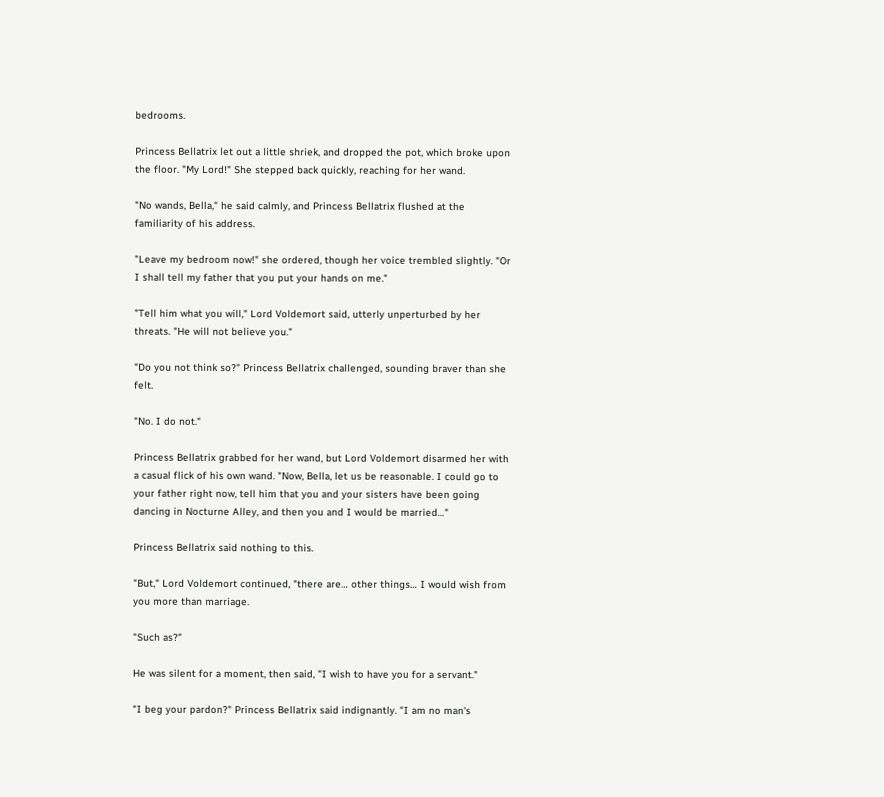bedrooms.

Princess Bellatrix let out a little shriek, and dropped the pot, which broke upon the floor. "My Lord!" She stepped back quickly, reaching for her wand.

"No wands, Bella," he said calmly, and Princess Bellatrix flushed at the familiarity of his address.

"Leave my bedroom now!" she ordered, though her voice trembled slightly. "Or I shall tell my father that you put your hands on me."

"Tell him what you will," Lord Voldemort said, utterly unperturbed by her threats. "He will not believe you."

"Do you not think so?" Princess Bellatrix challenged, sounding braver than she felt.

"No. I do not."

Princess Bellatrix grabbed for her wand, but Lord Voldemort disarmed her with a casual flick of his own wand. "Now, Bella, let us be reasonable. I could go to your father right now, tell him that you and your sisters have been going dancing in Nocturne Alley, and then you and I would be married…"

Princess Bellatrix said nothing to this.

"But," Lord Voldemort continued, "there are… other things… I would wish from you more than marriage.

"Such as?"

He was silent for a moment, then said, "I wish to have you for a servant."

"I beg your pardon?" Princess Bellatrix said indignantly. "I am no man's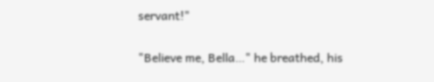servant!"

"Believe me, Bella…" he breathed, his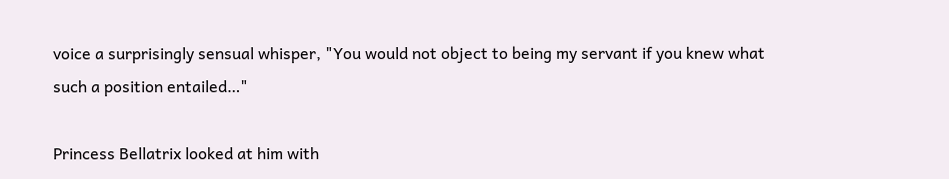voice a surprisingly sensual whisper, "You would not object to being my servant if you knew what such a position entailed…"

Princess Bellatrix looked at him with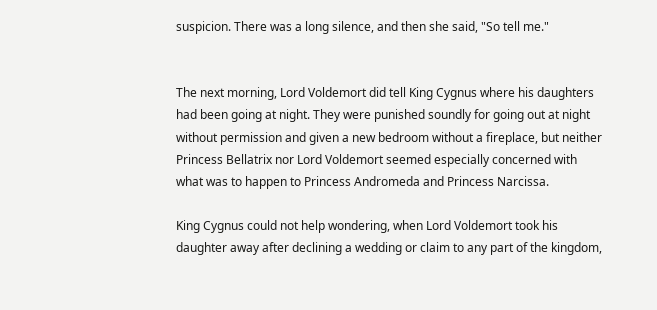suspicion. There was a long silence, and then she said, "So tell me."


The next morning, Lord Voldemort did tell King Cygnus where his daughters had been going at night. They were punished soundly for going out at night without permission and given a new bedroom without a fireplace, but neither Princess Bellatrix nor Lord Voldemort seemed especially concerned with what was to happen to Princess Andromeda and Princess Narcissa.

King Cygnus could not help wondering, when Lord Voldemort took his daughter away after declining a wedding or claim to any part of the kingdom,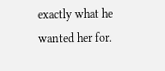exactly what he wanted her for.